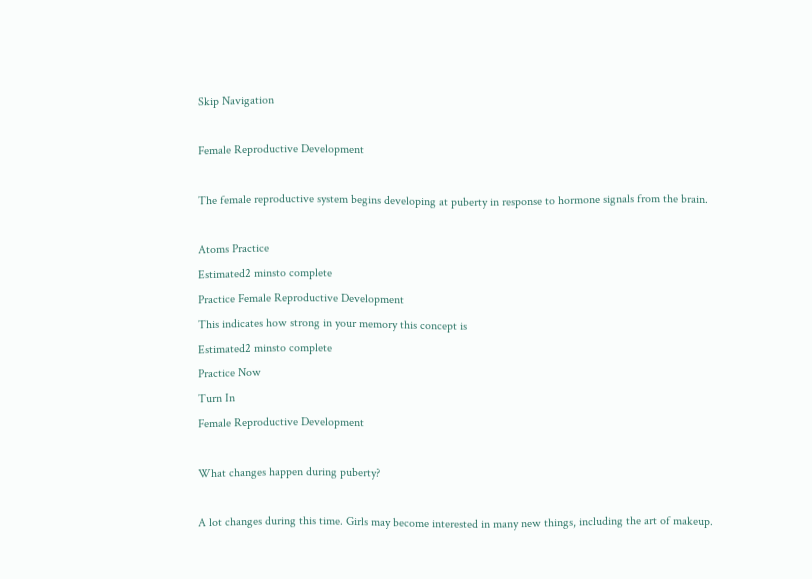Skip Navigation

Female Reproductive Development

The female reproductive system begins developing at puberty in response to hormone signals from the brain.

Atoms Practice
Estimated2 minsto complete
Practice Female Reproductive Development
This indicates how strong in your memory this concept is
Estimated2 minsto complete
Practice Now
Turn In
Female Reproductive Development

What changes happen during puberty?

A lot changes during this time. Girls may become interested in many new things, including the art of makeup.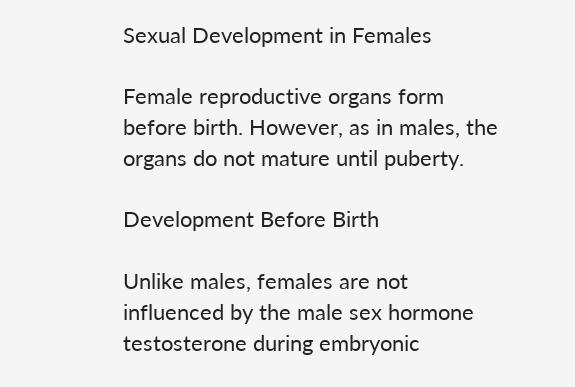Sexual Development in Females

Female reproductive organs form before birth. However, as in males, the organs do not mature until puberty.

Development Before Birth

Unlike males, females are not influenced by the male sex hormone testosterone during embryonic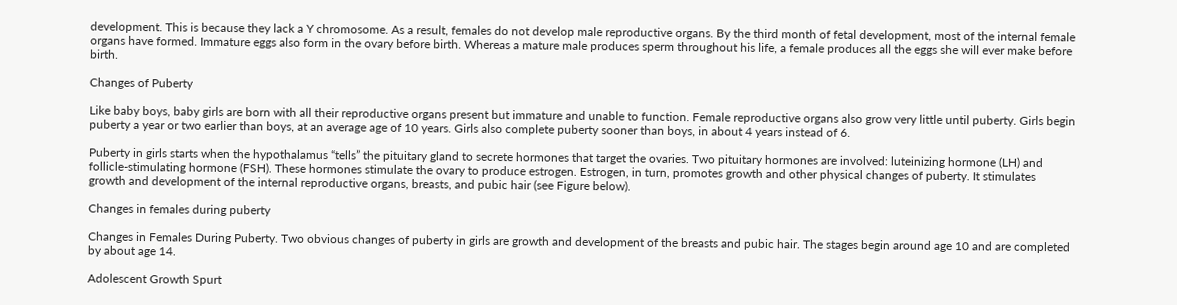development. This is because they lack a Y chromosome. As a result, females do not develop male reproductive organs. By the third month of fetal development, most of the internal female organs have formed. Immature eggs also form in the ovary before birth. Whereas a mature male produces sperm throughout his life, a female produces all the eggs she will ever make before birth.

Changes of Puberty

Like baby boys, baby girls are born with all their reproductive organs present but immature and unable to function. Female reproductive organs also grow very little until puberty. Girls begin puberty a year or two earlier than boys, at an average age of 10 years. Girls also complete puberty sooner than boys, in about 4 years instead of 6.

Puberty in girls starts when the hypothalamus “tells” the pituitary gland to secrete hormones that target the ovaries. Two pituitary hormones are involved: luteinizing hormone (LH) and follicle-stimulating hormone (FSH). These hormones stimulate the ovary to produce estrogen. Estrogen, in turn, promotes growth and other physical changes of puberty. It stimulates growth and development of the internal reproductive organs, breasts, and pubic hair (see Figure below).

Changes in females during puberty

Changes in Females During Puberty. Two obvious changes of puberty in girls are growth and development of the breasts and pubic hair. The stages begin around age 10 and are completed by about age 14.

Adolescent Growth Spurt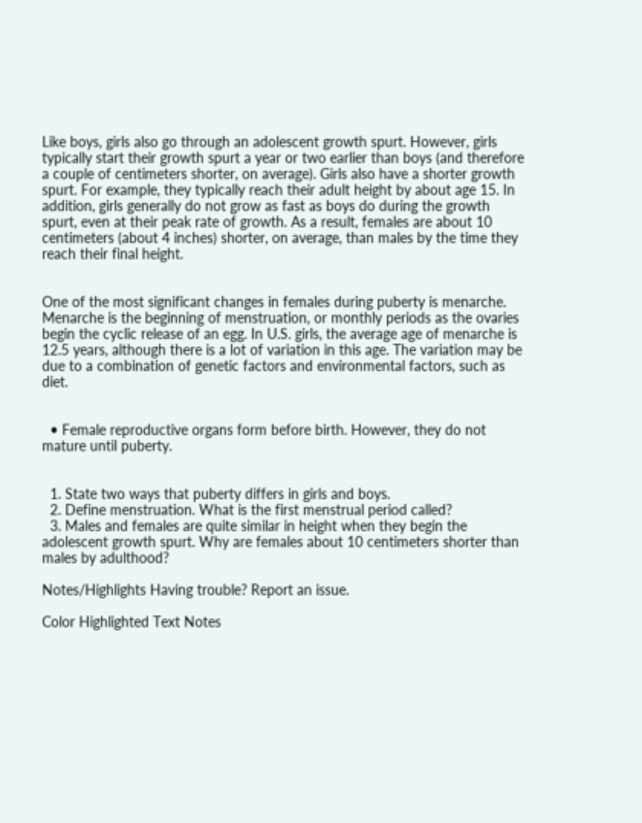Like boys, girls also go through an adolescent growth spurt. However, girls typically start their growth spurt a year or two earlier than boys (and therefore a couple of centimeters shorter, on average). Girls also have a shorter growth spurt. For example, they typically reach their adult height by about age 15. In addition, girls generally do not grow as fast as boys do during the growth spurt, even at their peak rate of growth. As a result, females are about 10 centimeters (about 4 inches) shorter, on average, than males by the time they reach their final height.


One of the most significant changes in females during puberty is menarche. Menarche is the beginning of menstruation, or monthly periods as the ovaries begin the cyclic release of an egg. In U.S. girls, the average age of menarche is 12.5 years, although there is a lot of variation in this age. The variation may be due to a combination of genetic factors and environmental factors, such as diet.


  • Female reproductive organs form before birth. However, they do not mature until puberty.


  1. State two ways that puberty differs in girls and boys.
  2. Define menstruation. What is the first menstrual period called?
  3. Males and females are quite similar in height when they begin the adolescent growth spurt. Why are females about 10 centimeters shorter than males by adulthood?

Notes/Highlights Having trouble? Report an issue.

Color Highlighted Text Notes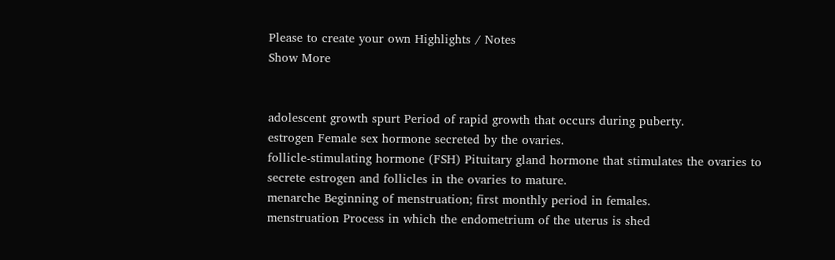Please to create your own Highlights / Notes
Show More


adolescent growth spurt Period of rapid growth that occurs during puberty.
estrogen Female sex hormone secreted by the ovaries.
follicle-stimulating hormone (FSH) Pituitary gland hormone that stimulates the ovaries to secrete estrogen and follicles in the ovaries to mature.
menarche Beginning of menstruation; first monthly period in females.
menstruation Process in which the endometrium of the uterus is shed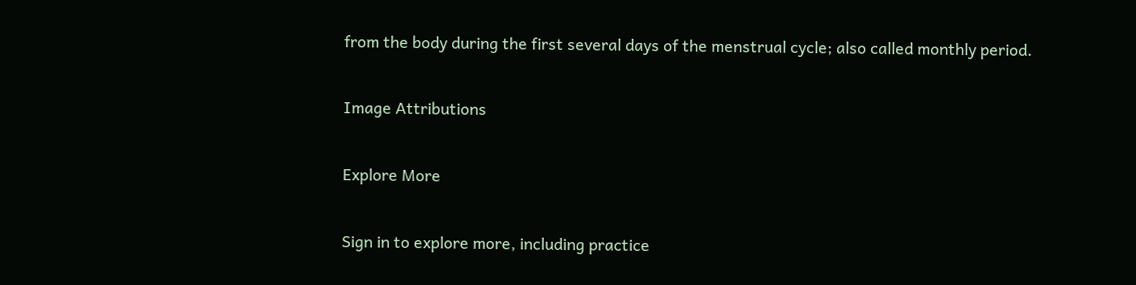from the body during the first several days of the menstrual cycle; also called monthly period.

Image Attributions

Explore More

Sign in to explore more, including practice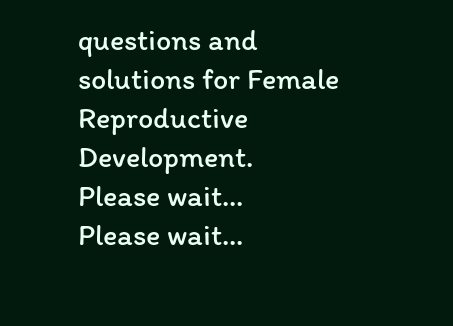questions and solutions for Female Reproductive Development.
Please wait...
Please wait...